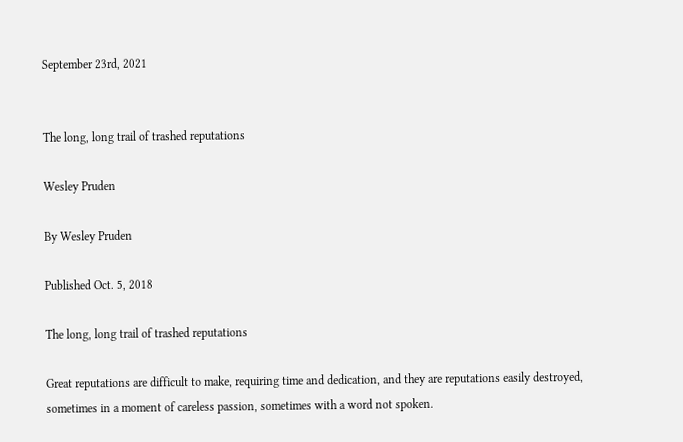September 23rd, 2021


The long, long trail of trashed reputations

Wesley Pruden

By Wesley Pruden

Published Oct. 5, 2018

The long, long trail of trashed reputations

Great reputations are difficult to make, requiring time and dedication, and they are reputations easily destroyed, sometimes in a moment of careless passion, sometimes with a word not spoken.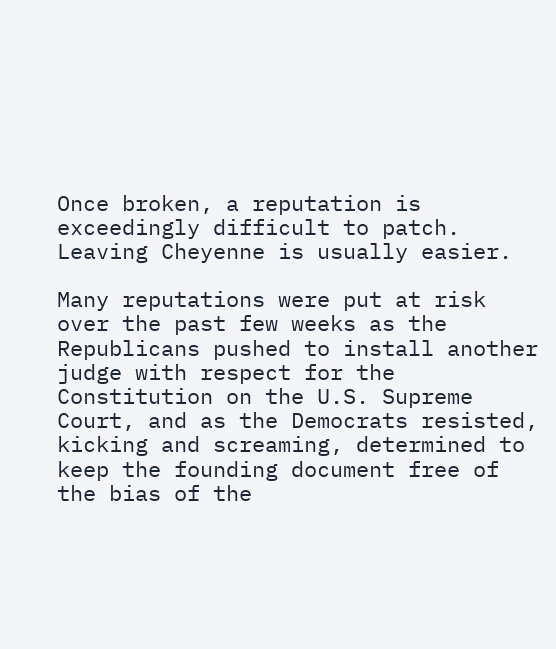Once broken, a reputation is exceedingly difficult to patch. Leaving Cheyenne is usually easier.

Many reputations were put at risk over the past few weeks as the Republicans pushed to install another judge with respect for the Constitution on the U.S. Supreme Court, and as the Democrats resisted, kicking and screaming, determined to keep the founding document free of the bias of the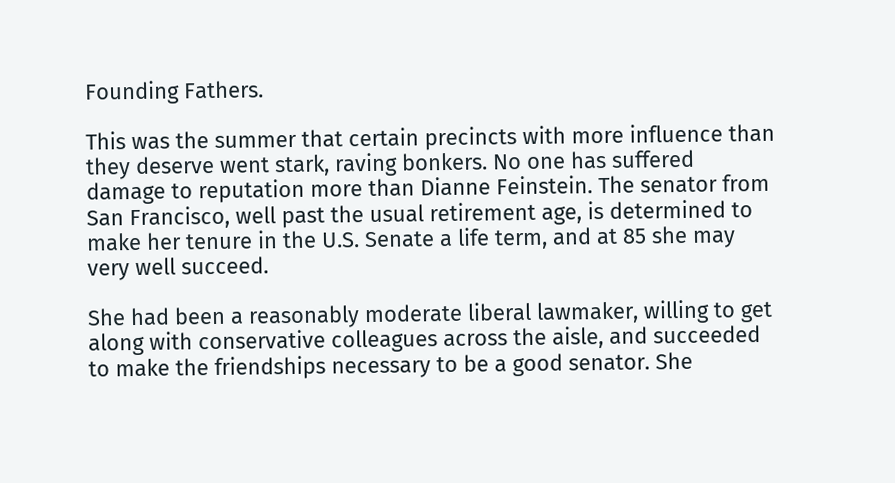Founding Fathers.

This was the summer that certain precincts with more influence than they deserve went stark, raving bonkers. No one has suffered damage to reputation more than Dianne Feinstein. The senator from San Francisco, well past the usual retirement age, is determined to make her tenure in the U.S. Senate a life term, and at 85 she may very well succeed.

She had been a reasonably moderate liberal lawmaker, willing to get along with conservative colleagues across the aisle, and succeeded to make the friendships necessary to be a good senator. She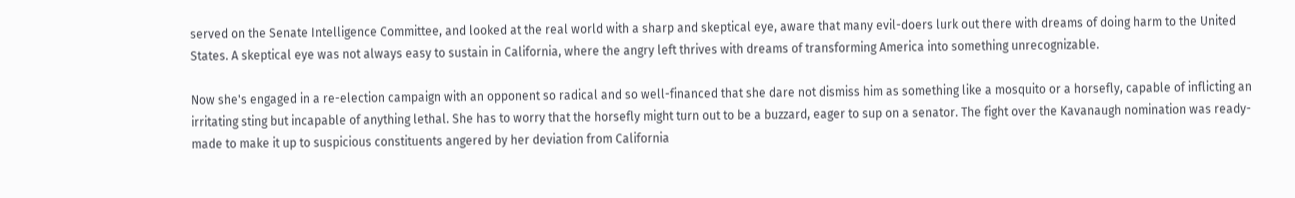served on the Senate Intelligence Committee, and looked at the real world with a sharp and skeptical eye, aware that many evil-doers lurk out there with dreams of doing harm to the United States. A skeptical eye was not always easy to sustain in California, where the angry left thrives with dreams of transforming America into something unrecognizable.

Now she's engaged in a re-election campaign with an opponent so radical and so well-financed that she dare not dismiss him as something like a mosquito or a horsefly, capable of inflicting an irritating sting but incapable of anything lethal. She has to worry that the horsefly might turn out to be a buzzard, eager to sup on a senator. The fight over the Kavanaugh nomination was ready-made to make it up to suspicious constituents angered by her deviation from California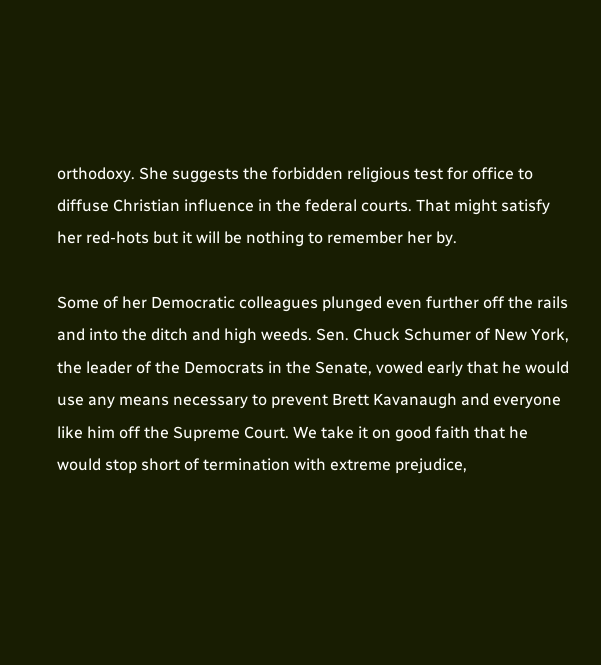orthodoxy. She suggests the forbidden religious test for office to diffuse Christian influence in the federal courts. That might satisfy her red-hots but it will be nothing to remember her by.

Some of her Democratic colleagues plunged even further off the rails and into the ditch and high weeds. Sen. Chuck Schumer of New York, the leader of the Democrats in the Senate, vowed early that he would use any means necessary to prevent Brett Kavanaugh and everyone like him off the Supreme Court. We take it on good faith that he would stop short of termination with extreme prejudice,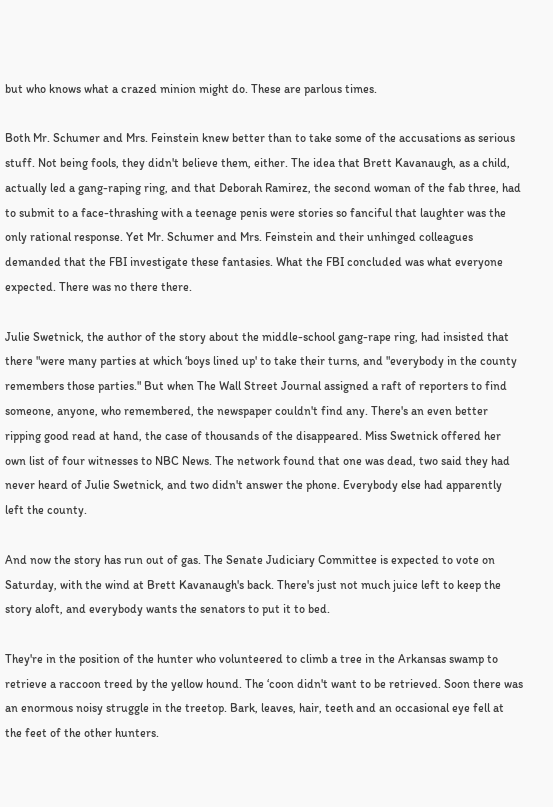but who knows what a crazed minion might do. These are parlous times.

Both Mr. Schumer and Mrs. Feinstein knew better than to take some of the accusations as serious stuff. Not being fools, they didn't believe them, either. The idea that Brett Kavanaugh, as a child, actually led a gang-raping ring, and that Deborah Ramirez, the second woman of the fab three, had to submit to a face-thrashing with a teenage penis were stories so fanciful that laughter was the only rational response. Yet Mr. Schumer and Mrs. Feinstein and their unhinged colleagues demanded that the FBI investigate these fantasies. What the FBI concluded was what everyone expected. There was no there there.

Julie Swetnick, the author of the story about the middle-school gang-rape ring, had insisted that there "were many parties at which ‘boys lined up' to take their turns, and "everybody in the county remembers those parties." But when The Wall Street Journal assigned a raft of reporters to find someone, anyone, who remembered, the newspaper couldn't find any. There's an even better ripping good read at hand, the case of thousands of the disappeared. Miss Swetnick offered her own list of four witnesses to NBC News. The network found that one was dead, two said they had never heard of Julie Swetnick, and two didn't answer the phone. Everybody else had apparently left the county.

And now the story has run out of gas. The Senate Judiciary Committee is expected to vote on Saturday, with the wind at Brett Kavanaugh's back. There's just not much juice left to keep the story aloft, and everybody wants the senators to put it to bed.

They're in the position of the hunter who volunteered to climb a tree in the Arkansas swamp to retrieve a raccoon treed by the yellow hound. The ‘coon didn't want to be retrieved. Soon there was an enormous noisy struggle in the treetop. Bark, leaves, hair, teeth and an occasional eye fell at the feet of the other hunters.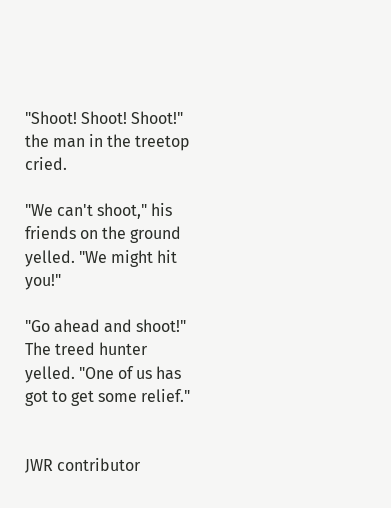"Shoot! Shoot! Shoot!" the man in the treetop cried.

"We can't shoot," his friends on the ground yelled. "We might hit you!"

"Go ahead and shoot!" The treed hunter yelled. "One of us has got to get some relief."


JWR contributor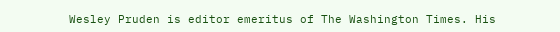Wesley Pruden is editor emeritus of The Washington Times. His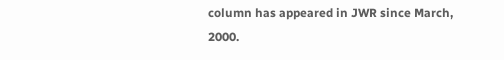column has appeared in JWR since March, 2000.